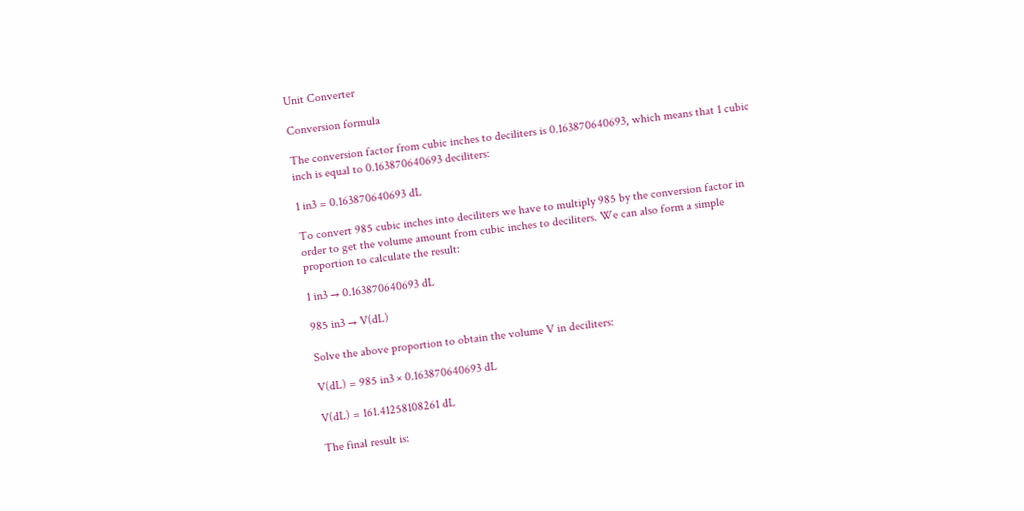Unit Converter

Conversion formula

The conversion factor from cubic inches to deciliters is 0.163870640693, which means that 1 cubic inch is equal to 0.163870640693 deciliters:

1 in3 = 0.163870640693 dL

To convert 985 cubic inches into deciliters we have to multiply 985 by the conversion factor in order to get the volume amount from cubic inches to deciliters. We can also form a simple proportion to calculate the result:

1 in3 → 0.163870640693 dL

985 in3 → V(dL)

Solve the above proportion to obtain the volume V in deciliters:

V(dL) = 985 in3 × 0.163870640693 dL

V(dL) = 161.41258108261 dL

The final result is: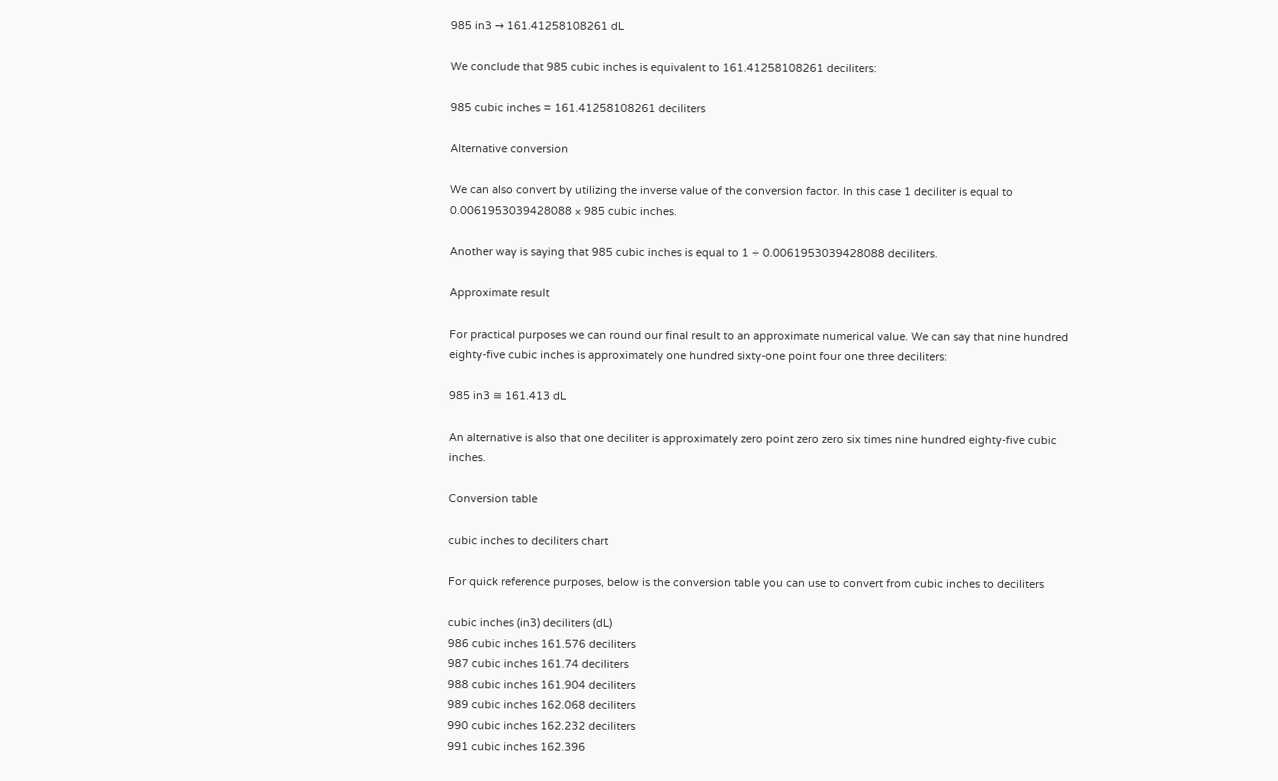985 in3 → 161.41258108261 dL

We conclude that 985 cubic inches is equivalent to 161.41258108261 deciliters:

985 cubic inches = 161.41258108261 deciliters

Alternative conversion

We can also convert by utilizing the inverse value of the conversion factor. In this case 1 deciliter is equal to 0.0061953039428088 × 985 cubic inches.

Another way is saying that 985 cubic inches is equal to 1 ÷ 0.0061953039428088 deciliters.

Approximate result

For practical purposes we can round our final result to an approximate numerical value. We can say that nine hundred eighty-five cubic inches is approximately one hundred sixty-one point four one three deciliters:

985 in3 ≅ 161.413 dL

An alternative is also that one deciliter is approximately zero point zero zero six times nine hundred eighty-five cubic inches.

Conversion table

cubic inches to deciliters chart

For quick reference purposes, below is the conversion table you can use to convert from cubic inches to deciliters

cubic inches (in3) deciliters (dL)
986 cubic inches 161.576 deciliters
987 cubic inches 161.74 deciliters
988 cubic inches 161.904 deciliters
989 cubic inches 162.068 deciliters
990 cubic inches 162.232 deciliters
991 cubic inches 162.396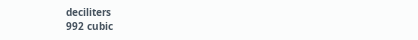deciliters
992 cubic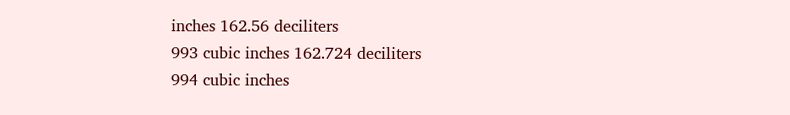inches 162.56 deciliters
993 cubic inches 162.724 deciliters
994 cubic inches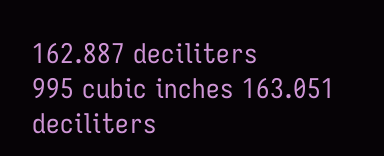162.887 deciliters
995 cubic inches 163.051 deciliters